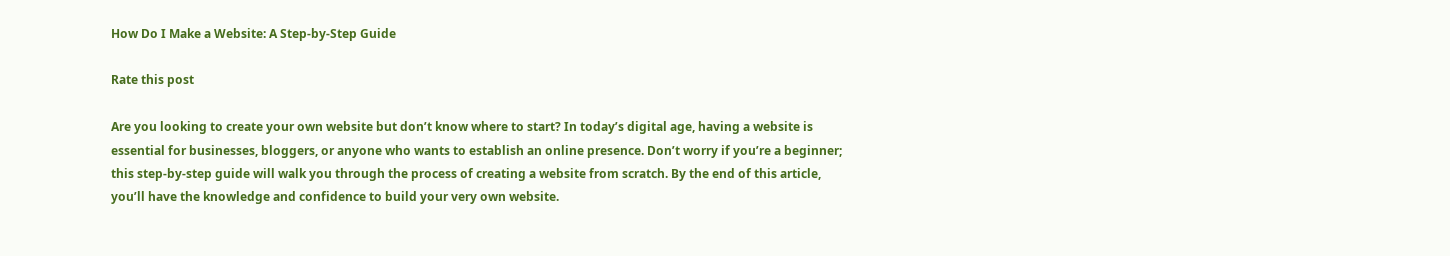How Do I Make a Website: A Step-by-Step Guide

Rate this post

Are you looking to create your own website but don’t know where to start? In today’s digital age, having a website is essential for businesses, bloggers, or anyone who wants to establish an online presence. Don’t worry if you’re a beginner; this step-by-step guide will walk you through the process of creating a website from scratch. By the end of this article, you’ll have the knowledge and confidence to build your very own website.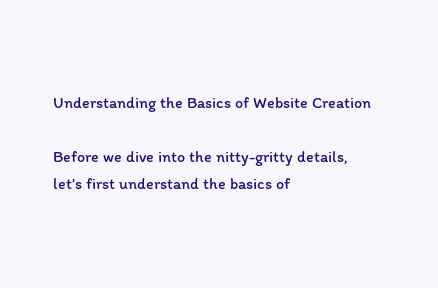Understanding the Basics of Website Creation

Before we dive into the nitty-gritty details, let’s first understand the basics of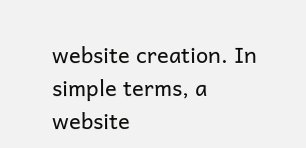website creation. In simple terms, a website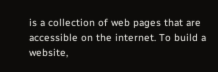is a collection of web pages that are accessible on the internet. To build a website,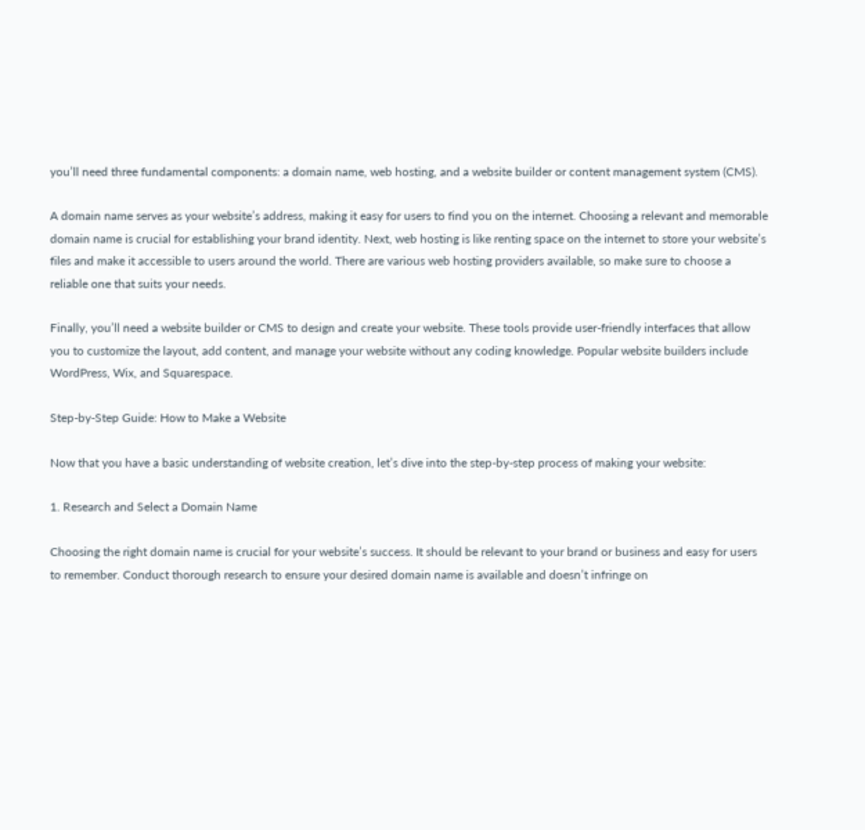you’ll need three fundamental components: a domain name, web hosting, and a website builder or content management system (CMS).

A domain name serves as your website’s address, making it easy for users to find you on the internet. Choosing a relevant and memorable domain name is crucial for establishing your brand identity. Next, web hosting is like renting space on the internet to store your website’s files and make it accessible to users around the world. There are various web hosting providers available, so make sure to choose a reliable one that suits your needs.

Finally, you’ll need a website builder or CMS to design and create your website. These tools provide user-friendly interfaces that allow you to customize the layout, add content, and manage your website without any coding knowledge. Popular website builders include WordPress, Wix, and Squarespace.

Step-by-Step Guide: How to Make a Website

Now that you have a basic understanding of website creation, let’s dive into the step-by-step process of making your website:

1. Research and Select a Domain Name

Choosing the right domain name is crucial for your website’s success. It should be relevant to your brand or business and easy for users to remember. Conduct thorough research to ensure your desired domain name is available and doesn’t infringe on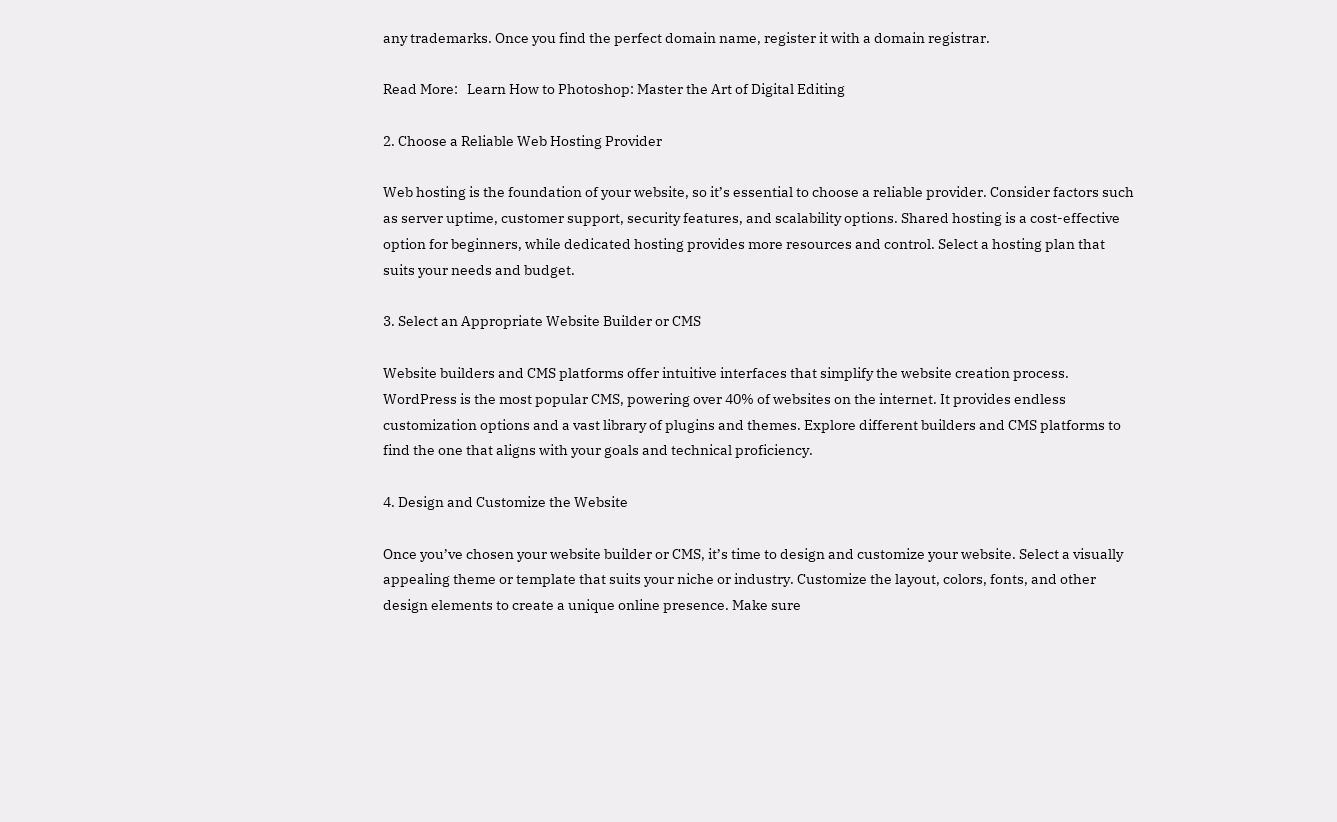any trademarks. Once you find the perfect domain name, register it with a domain registrar.

Read More:   Learn How to Photoshop: Master the Art of Digital Editing

2. Choose a Reliable Web Hosting Provider

Web hosting is the foundation of your website, so it’s essential to choose a reliable provider. Consider factors such as server uptime, customer support, security features, and scalability options. Shared hosting is a cost-effective option for beginners, while dedicated hosting provides more resources and control. Select a hosting plan that suits your needs and budget.

3. Select an Appropriate Website Builder or CMS

Website builders and CMS platforms offer intuitive interfaces that simplify the website creation process. WordPress is the most popular CMS, powering over 40% of websites on the internet. It provides endless customization options and a vast library of plugins and themes. Explore different builders and CMS platforms to find the one that aligns with your goals and technical proficiency.

4. Design and Customize the Website

Once you’ve chosen your website builder or CMS, it’s time to design and customize your website. Select a visually appealing theme or template that suits your niche or industry. Customize the layout, colors, fonts, and other design elements to create a unique online presence. Make sure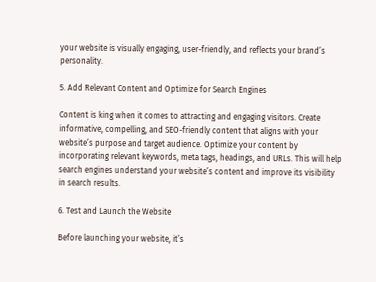your website is visually engaging, user-friendly, and reflects your brand’s personality.

5. Add Relevant Content and Optimize for Search Engines

Content is king when it comes to attracting and engaging visitors. Create informative, compelling, and SEO-friendly content that aligns with your website’s purpose and target audience. Optimize your content by incorporating relevant keywords, meta tags, headings, and URLs. This will help search engines understand your website’s content and improve its visibility in search results.

6. Test and Launch the Website

Before launching your website, it’s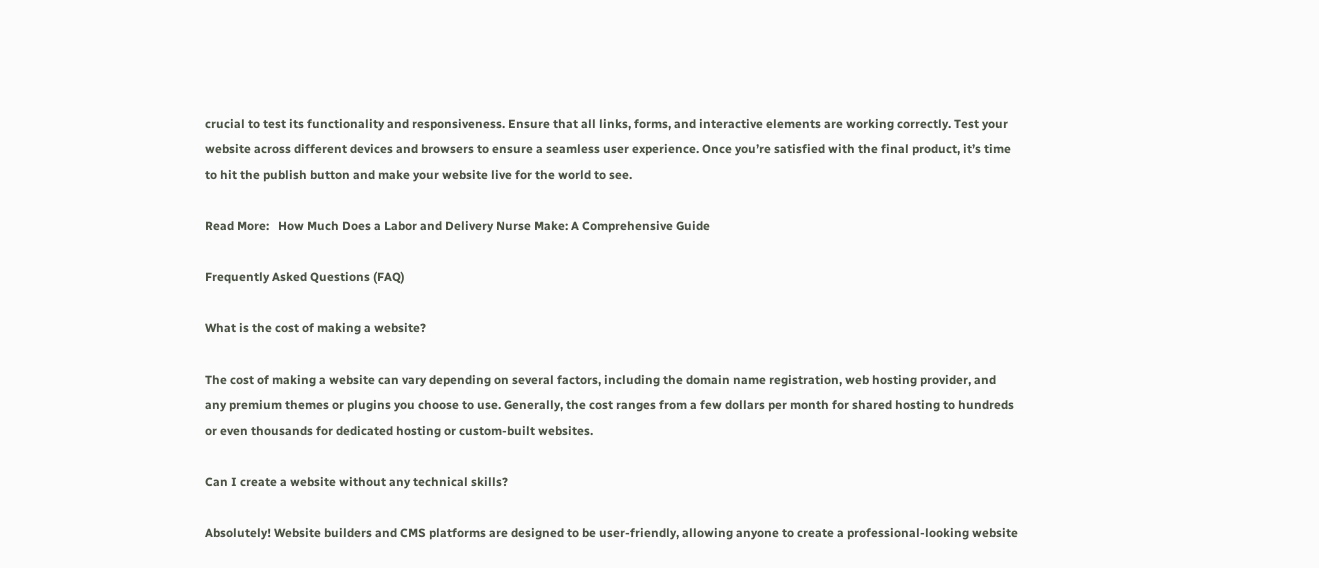crucial to test its functionality and responsiveness. Ensure that all links, forms, and interactive elements are working correctly. Test your website across different devices and browsers to ensure a seamless user experience. Once you’re satisfied with the final product, it’s time to hit the publish button and make your website live for the world to see.

Read More:   How Much Does a Labor and Delivery Nurse Make: A Comprehensive Guide

Frequently Asked Questions (FAQ)

What is the cost of making a website?

The cost of making a website can vary depending on several factors, including the domain name registration, web hosting provider, and any premium themes or plugins you choose to use. Generally, the cost ranges from a few dollars per month for shared hosting to hundreds or even thousands for dedicated hosting or custom-built websites.

Can I create a website without any technical skills?

Absolutely! Website builders and CMS platforms are designed to be user-friendly, allowing anyone to create a professional-looking website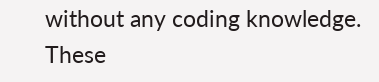without any coding knowledge. These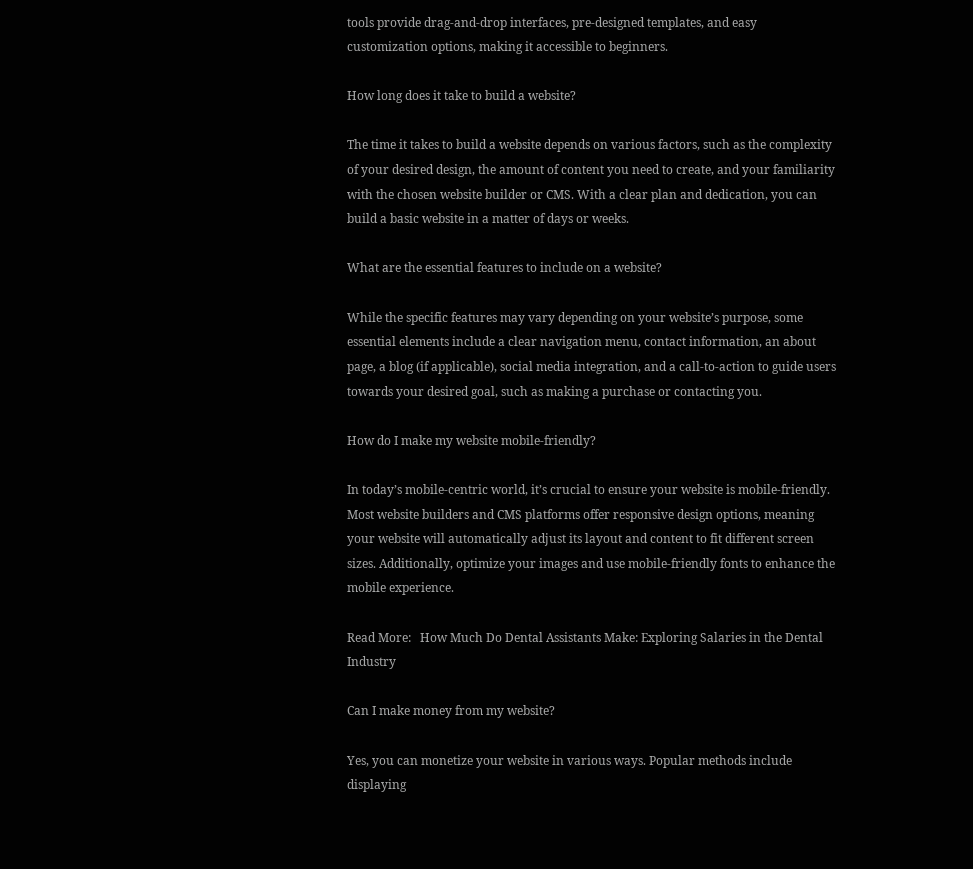tools provide drag-and-drop interfaces, pre-designed templates, and easy customization options, making it accessible to beginners.

How long does it take to build a website?

The time it takes to build a website depends on various factors, such as the complexity of your desired design, the amount of content you need to create, and your familiarity with the chosen website builder or CMS. With a clear plan and dedication, you can build a basic website in a matter of days or weeks.

What are the essential features to include on a website?

While the specific features may vary depending on your website’s purpose, some essential elements include a clear navigation menu, contact information, an about page, a blog (if applicable), social media integration, and a call-to-action to guide users towards your desired goal, such as making a purchase or contacting you.

How do I make my website mobile-friendly?

In today’s mobile-centric world, it’s crucial to ensure your website is mobile-friendly. Most website builders and CMS platforms offer responsive design options, meaning your website will automatically adjust its layout and content to fit different screen sizes. Additionally, optimize your images and use mobile-friendly fonts to enhance the mobile experience.

Read More:   How Much Do Dental Assistants Make: Exploring Salaries in the Dental Industry

Can I make money from my website?

Yes, you can monetize your website in various ways. Popular methods include displaying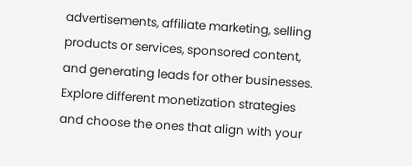advertisements, affiliate marketing, selling products or services, sponsored content, and generating leads for other businesses. Explore different monetization strategies and choose the ones that align with your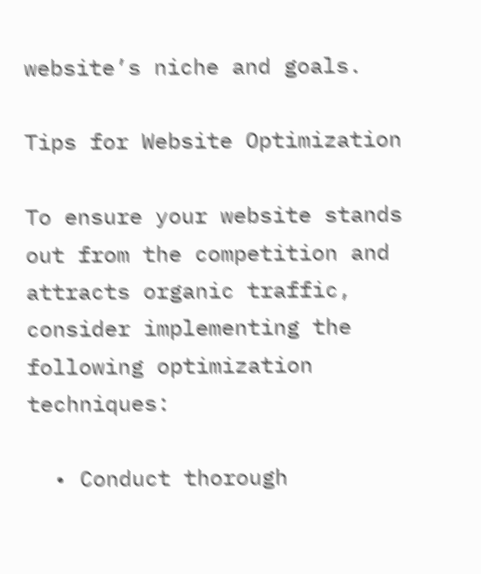website’s niche and goals.

Tips for Website Optimization

To ensure your website stands out from the competition and attracts organic traffic, consider implementing the following optimization techniques:

  • Conduct thorough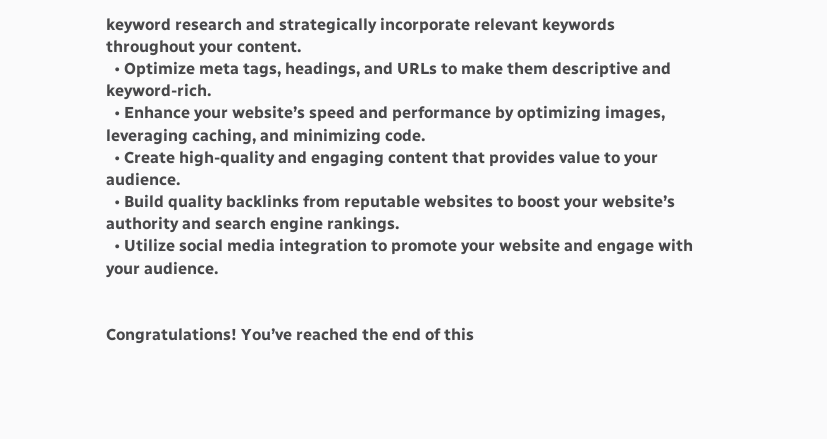keyword research and strategically incorporate relevant keywords throughout your content.
  • Optimize meta tags, headings, and URLs to make them descriptive and keyword-rich.
  • Enhance your website’s speed and performance by optimizing images, leveraging caching, and minimizing code.
  • Create high-quality and engaging content that provides value to your audience.
  • Build quality backlinks from reputable websites to boost your website’s authority and search engine rankings.
  • Utilize social media integration to promote your website and engage with your audience.


Congratulations! You’ve reached the end of this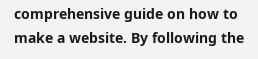comprehensive guide on how to make a website. By following the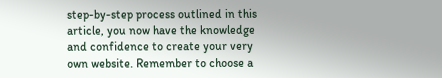step-by-step process outlined in this article, you now have the knowledge and confidence to create your very own website. Remember to choose a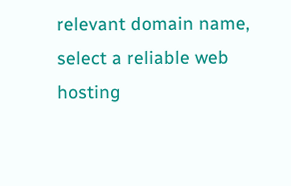relevant domain name, select a reliable web hosting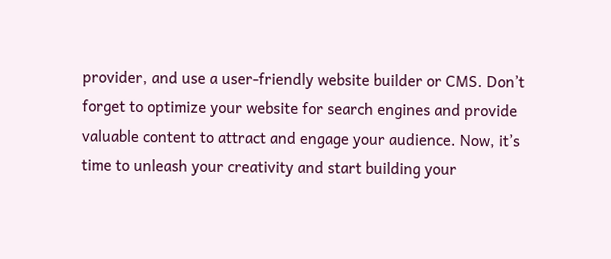provider, and use a user-friendly website builder or CMS. Don’t forget to optimize your website for search engines and provide valuable content to attract and engage your audience. Now, it’s time to unleash your creativity and start building your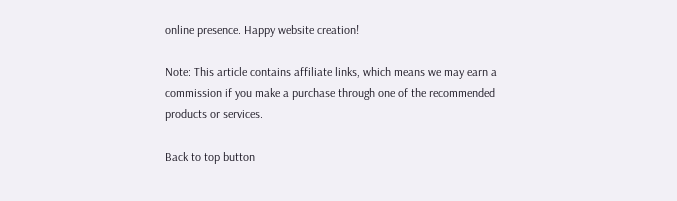online presence. Happy website creation!

Note: This article contains affiliate links, which means we may earn a commission if you make a purchase through one of the recommended products or services.

Back to top button